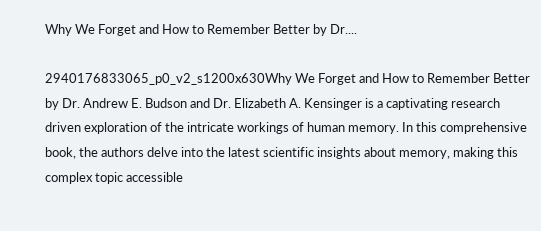Why We Forget and How to Remember Better by Dr....

2940176833065_p0_v2_s1200x630Why We Forget and How to Remember Better by Dr. Andrew E. Budson and Dr. Elizabeth A. Kensinger is a captivating research driven exploration of the intricate workings of human memory. In this comprehensive book, the authors delve into the latest scientific insights about memory, making this complex topic accessible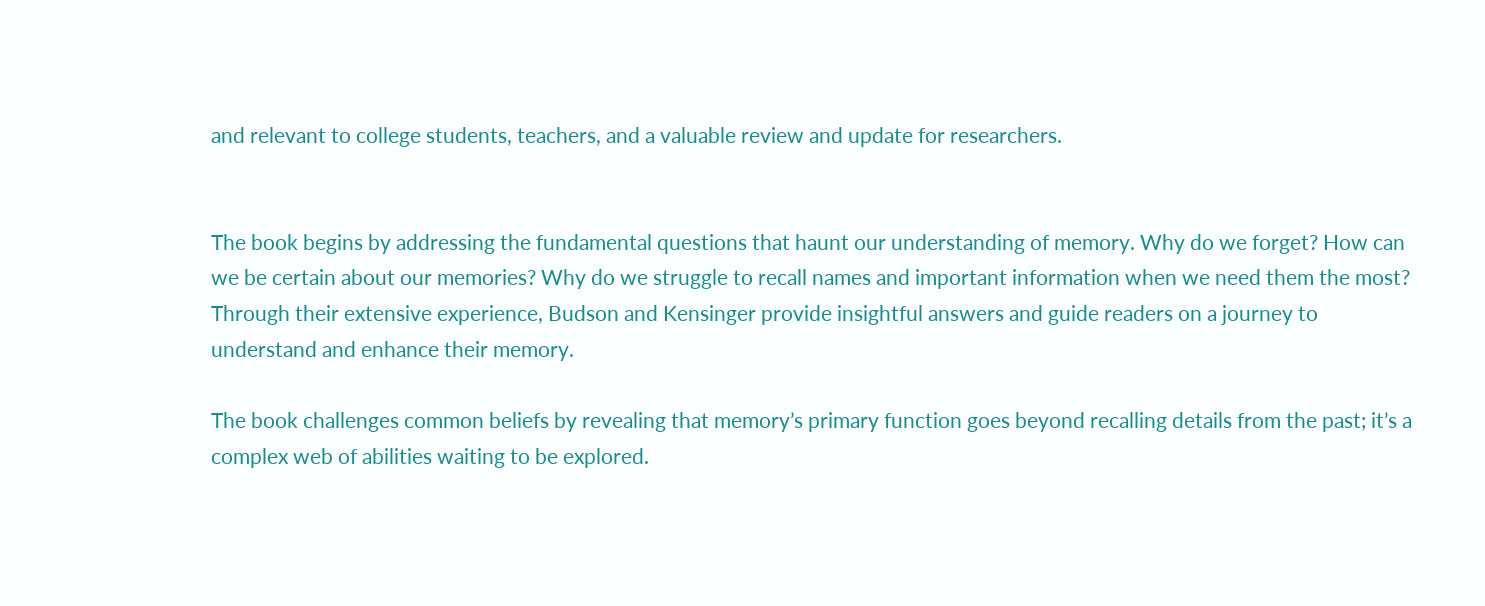and relevant to college students, teachers, and a valuable review and update for researchers.


The book begins by addressing the fundamental questions that haunt our understanding of memory. Why do we forget? How can we be certain about our memories? Why do we struggle to recall names and important information when we need them the most? Through their extensive experience, Budson and Kensinger provide insightful answers and guide readers on a journey to understand and enhance their memory.

The book challenges common beliefs by revealing that memory’s primary function goes beyond recalling details from the past; it’s a complex web of abilities waiting to be explored.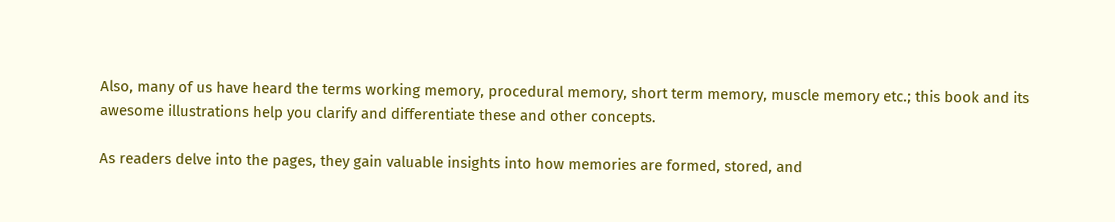Also, many of us have heard the terms working memory, procedural memory, short term memory, muscle memory etc.; this book and its awesome illustrations help you clarify and differentiate these and other concepts.

As readers delve into the pages, they gain valuable insights into how memories are formed, stored, and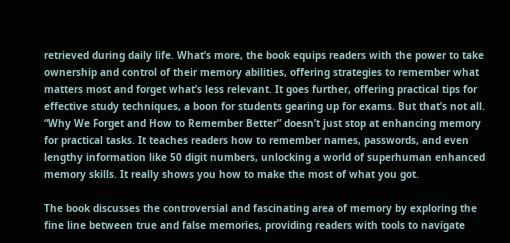retrieved during daily life. What’s more, the book equips readers with the power to take ownership and control of their memory abilities, offering strategies to remember what matters most and forget what’s less relevant. It goes further, offering practical tips for effective study techniques, a boon for students gearing up for exams. But that’s not all. “Why We Forget and How to Remember Better” doesn’t just stop at enhancing memory for practical tasks. It teaches readers how to remember names, passwords, and even lengthy information like 50 digit numbers, unlocking a world of superhuman enhanced memory skills. It really shows you how to make the most of what you got.

The book discusses the controversial and fascinating area of memory by exploring the fine line between true and false memories, providing readers with tools to navigate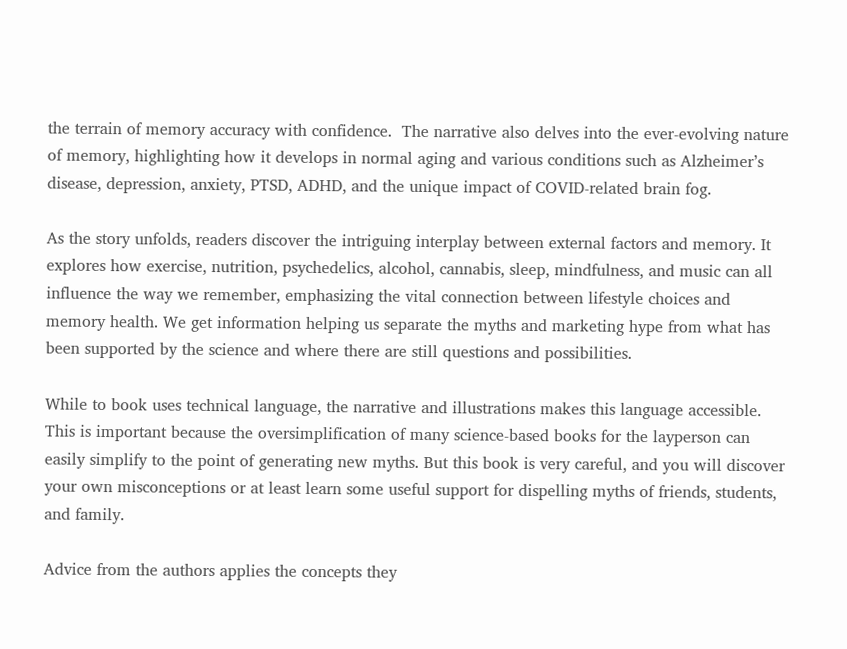the terrain of memory accuracy with confidence.  The narrative also delves into the ever-evolving nature of memory, highlighting how it develops in normal aging and various conditions such as Alzheimer’s disease, depression, anxiety, PTSD, ADHD, and the unique impact of COVID-related brain fog.

As the story unfolds, readers discover the intriguing interplay between external factors and memory. It explores how exercise, nutrition, psychedelics, alcohol, cannabis, sleep, mindfulness, and music can all influence the way we remember, emphasizing the vital connection between lifestyle choices and memory health. We get information helping us separate the myths and marketing hype from what has been supported by the science and where there are still questions and possibilities.

While to book uses technical language, the narrative and illustrations makes this language accessible. This is important because the oversimplification of many science-based books for the layperson can easily simplify to the point of generating new myths. But this book is very careful, and you will discover your own misconceptions or at least learn some useful support for dispelling myths of friends, students, and family.

Advice from the authors applies the concepts they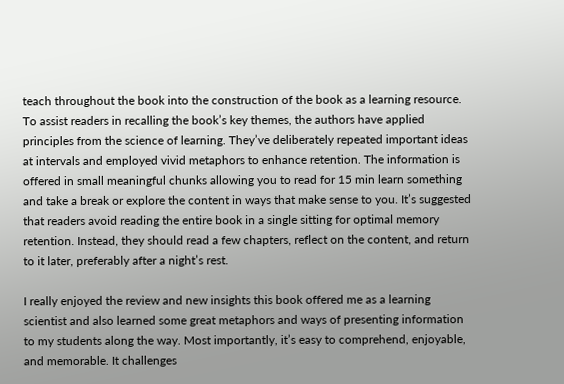teach throughout the book into the construction of the book as a learning resource. To assist readers in recalling the book’s key themes, the authors have applied principles from the science of learning. They’ve deliberately repeated important ideas at intervals and employed vivid metaphors to enhance retention. The information is offered in small meaningful chunks allowing you to read for 15 min learn something and take a break or explore the content in ways that make sense to you. It’s suggested that readers avoid reading the entire book in a single sitting for optimal memory retention. Instead, they should read a few chapters, reflect on the content, and return to it later, preferably after a night’s rest.

I really enjoyed the review and new insights this book offered me as a learning scientist and also learned some great metaphors and ways of presenting information to my students along the way. Most importantly, it’s easy to comprehend, enjoyable, and memorable. It challenges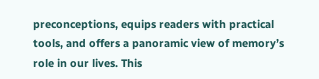preconceptions, equips readers with practical tools, and offers a panoramic view of memory’s role in our lives. This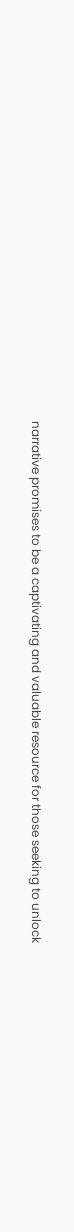narrative promises to be a captivating and valuable resource for those seeking to unlock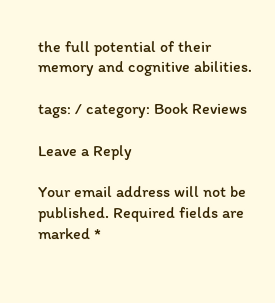the full potential of their memory and cognitive abilities.

tags: / category: Book Reviews

Leave a Reply

Your email address will not be published. Required fields are marked *